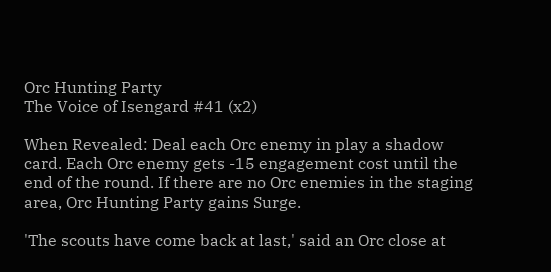Orc Hunting Party
The Voice of Isengard #41 (x2)

When Revealed: Deal each Orc enemy in play a shadow card. Each Orc enemy gets -15 engagement cost until the end of the round. If there are no Orc enemies in the staging area, Orc Hunting Party gains Surge.

'The scouts have come back at last,' said an Orc close at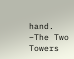hand. –The Two Towers